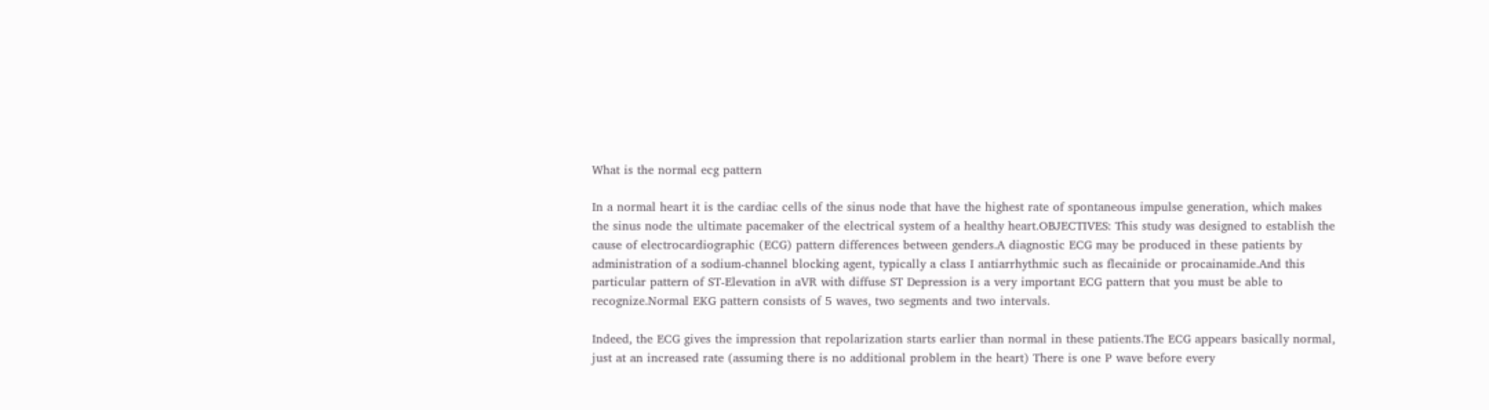What is the normal ecg pattern

In a normal heart it is the cardiac cells of the sinus node that have the highest rate of spontaneous impulse generation, which makes the sinus node the ultimate pacemaker of the electrical system of a healthy heart.OBJECTIVES: This study was designed to establish the cause of electrocardiographic (ECG) pattern differences between genders.A diagnostic ECG may be produced in these patients by administration of a sodium-channel blocking agent, typically a class I antiarrhythmic such as flecainide or procainamide.And this particular pattern of ST-Elevation in aVR with diffuse ST Depression is a very important ECG pattern that you must be able to recognize.Normal EKG pattern consists of 5 waves, two segments and two intervals.

Indeed, the ECG gives the impression that repolarization starts earlier than normal in these patients.The ECG appears basically normal, just at an increased rate (assuming there is no additional problem in the heart) There is one P wave before every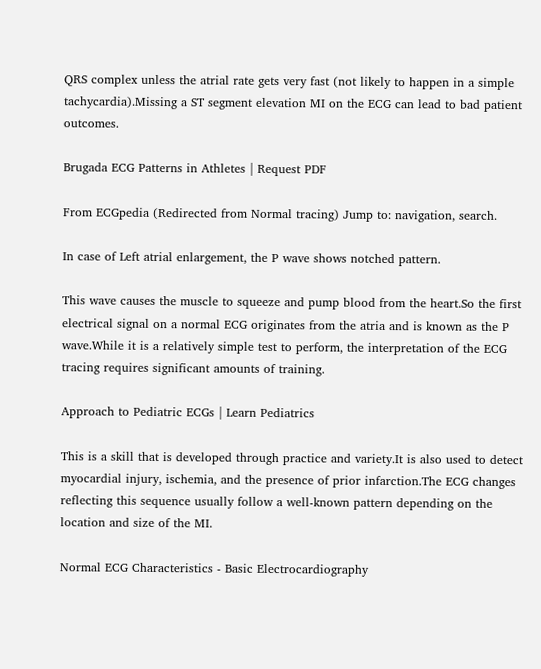QRS complex unless the atrial rate gets very fast (not likely to happen in a simple tachycardia).Missing a ST segment elevation MI on the ECG can lead to bad patient outcomes.

Brugada ECG Patterns in Athletes | Request PDF

From ECGpedia (Redirected from Normal tracing) Jump to: navigation, search.

In case of Left atrial enlargement, the P wave shows notched pattern.

This wave causes the muscle to squeeze and pump blood from the heart.So the first electrical signal on a normal ECG originates from the atria and is known as the P wave.While it is a relatively simple test to perform, the interpretation of the ECG tracing requires significant amounts of training.

Approach to Pediatric ECGs | Learn Pediatrics

This is a skill that is developed through practice and variety.It is also used to detect myocardial injury, ischemia, and the presence of prior infarction.The ECG changes reflecting this sequence usually follow a well-known pattern depending on the location and size of the MI.

Normal ECG Characteristics - Basic Electrocardiography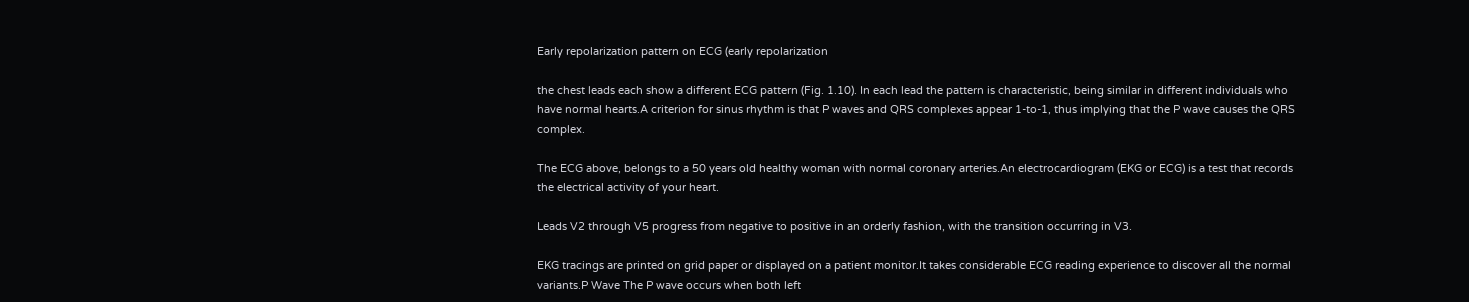Early repolarization pattern on ECG (early repolarization

the chest leads each show a different ECG pattern (Fig. 1.10). In each lead the pattern is characteristic, being similar in different individuals who have normal hearts.A criterion for sinus rhythm is that P waves and QRS complexes appear 1-to-1, thus implying that the P wave causes the QRS complex.

The ECG above, belongs to a 50 years old healthy woman with normal coronary arteries.An electrocardiogram (EKG or ECG) is a test that records the electrical activity of your heart.

Leads V2 through V5 progress from negative to positive in an orderly fashion, with the transition occurring in V3.

EKG tracings are printed on grid paper or displayed on a patient monitor.It takes considerable ECG reading experience to discover all the normal variants.P Wave The P wave occurs when both left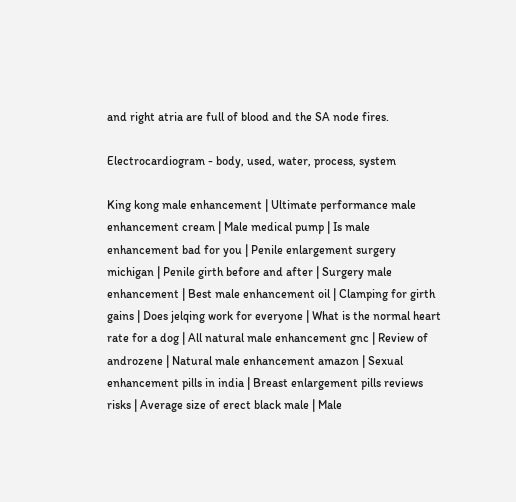and right atria are full of blood and the SA node fires.

Electrocardiogram - body, used, water, process, system

King kong male enhancement | Ultimate performance male enhancement cream | Male medical pump | Is male enhancement bad for you | Penile enlargement surgery michigan | Penile girth before and after | Surgery male enhancement | Best male enhancement oil | Clamping for girth gains | Does jelqing work for everyone | What is the normal heart rate for a dog | All natural male enhancement gnc | Review of androzene | Natural male enhancement amazon | Sexual enhancement pills in india | Breast enlargement pills reviews risks | Average size of erect black male | Male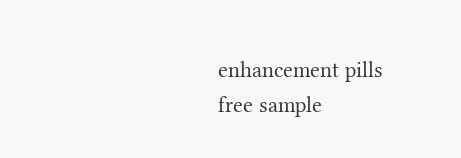enhancement pills free sample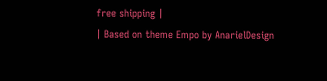free shipping |
| Based on theme Empo by AnarielDesign